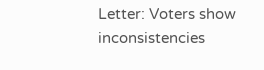Letter: Voters show inconsistencies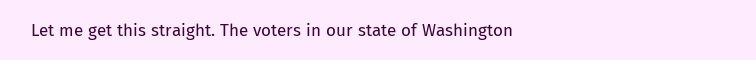Let me get this straight. The voters in our state of Washington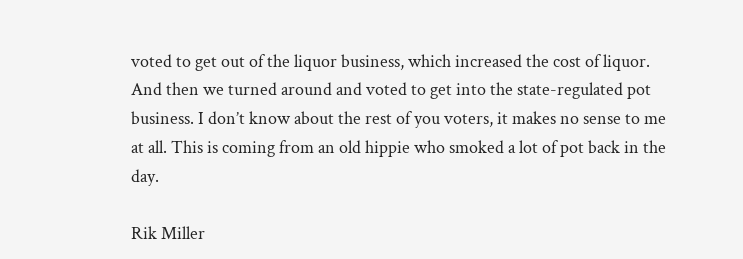voted to get out of the liquor business, which increased the cost of liquor. And then we turned around and voted to get into the state-regulated pot business. I don’t know about the rest of you voters, it makes no sense to me at all. This is coming from an old hippie who smoked a lot of pot back in the day.

Rik Miller